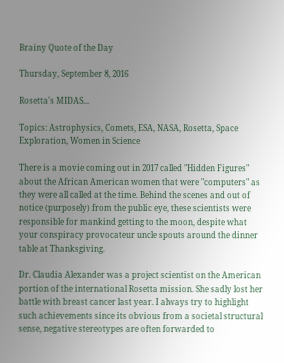Brainy Quote of the Day

Thursday, September 8, 2016

Rosetta's MIDAS...

Topics: Astrophysics, Comets, ESA, NASA, Rosetta, Space Exploration, Women in Science

There is a movie coming out in 2017 called "Hidden Figures" about the African American women that were "computers" as they were all called at the time. Behind the scenes and out of notice (purposely) from the public eye, these scientists were responsible for mankind getting to the moon, despite what your conspiracy provocateur uncle spouts around the dinner table at Thanksgiving.

Dr. Claudia Alexander was a project scientist on the American portion of the international Rosetta mission. She sadly lost her battle with breast cancer last year. I always try to highlight such achievements since its obvious from a societal structural sense, negative stereotypes are often forwarded to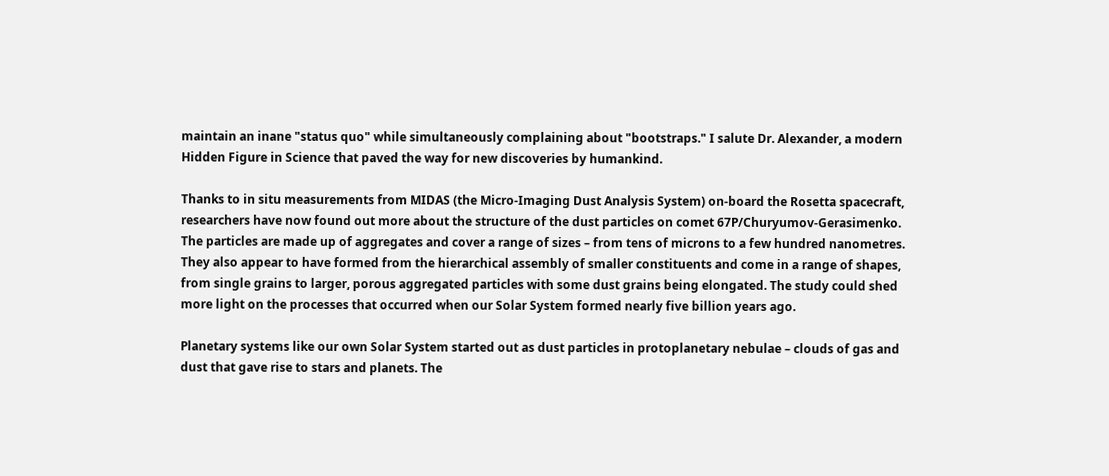maintain an inane "status quo" while simultaneously complaining about "bootstraps." I salute Dr. Alexander, a modern Hidden Figure in Science that paved the way for new discoveries by humankind.

Thanks to in situ measurements from MIDAS (the Micro-Imaging Dust Analysis System) on-board the Rosetta spacecraft, researchers have now found out more about the structure of the dust particles on comet 67P/Churyumov-Gerasimenko. The particles are made up of aggregates and cover a range of sizes – from tens of microns to a few hundred nanometres. They also appear to have formed from the hierarchical assembly of smaller constituents and come in a range of shapes, from single grains to larger, porous aggregated particles with some dust grains being elongated. The study could shed more light on the processes that occurred when our Solar System formed nearly five billion years ago.

Planetary systems like our own Solar System started out as dust particles in protoplanetary nebulae – clouds of gas and dust that gave rise to stars and planets. The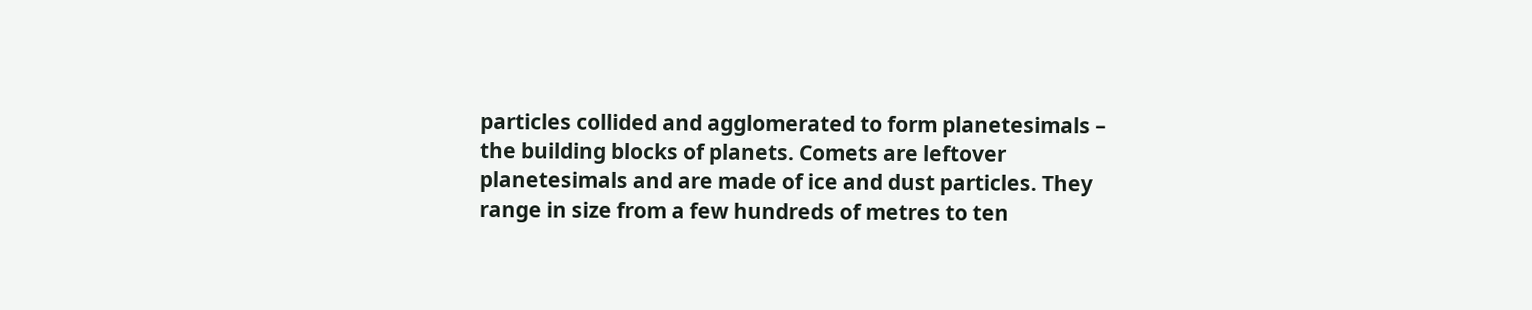particles collided and agglomerated to form planetesimals – the building blocks of planets. Comets are leftover planetesimals and are made of ice and dust particles. They range in size from a few hundreds of metres to ten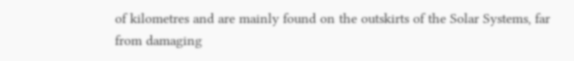of kilometres and are mainly found on the outskirts of the Solar Systems, far from damaging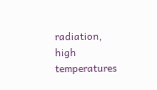radiation, high temperatures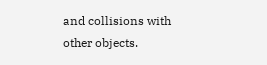and collisions with other objects.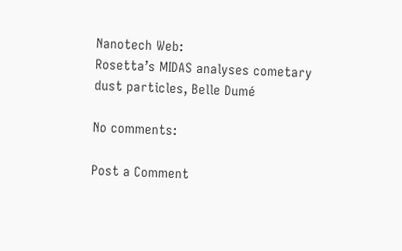Nanotech Web:
Rosetta’s MIDAS analyses cometary dust particles, Belle Dumé

No comments:

Post a Comment